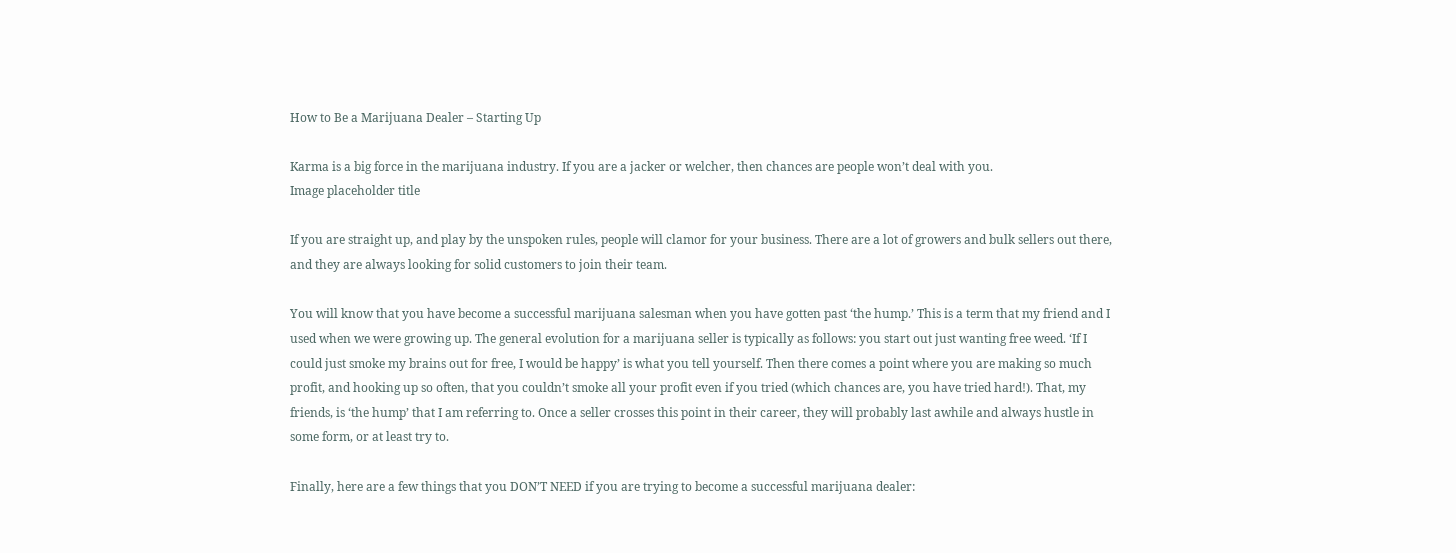How to Be a Marijuana Dealer – Starting Up

Karma is a big force in the marijuana industry. If you are a jacker or welcher, then chances are people won’t deal with you.
Image placeholder title

If you are straight up, and play by the unspoken rules, people will clamor for your business. There are a lot of growers and bulk sellers out there, and they are always looking for solid customers to join their team.

You will know that you have become a successful marijuana salesman when you have gotten past ‘the hump.’ This is a term that my friend and I used when we were growing up. The general evolution for a marijuana seller is typically as follows: you start out just wanting free weed. ‘If I could just smoke my brains out for free, I would be happy’ is what you tell yourself. Then there comes a point where you are making so much profit, and hooking up so often, that you couldn’t smoke all your profit even if you tried (which chances are, you have tried hard!). That, my friends, is ‘the hump’ that I am referring to. Once a seller crosses this point in their career, they will probably last awhile and always hustle in some form, or at least try to.

Finally, here are a few things that you DON’T NEED if you are trying to become a successful marijuana dealer: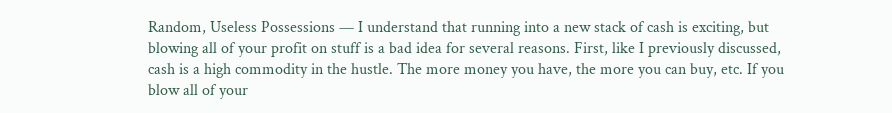Random, Useless Possessions — I understand that running into a new stack of cash is exciting, but blowing all of your profit on stuff is a bad idea for several reasons. First, like I previously discussed, cash is a high commodity in the hustle. The more money you have, the more you can buy, etc. If you blow all of your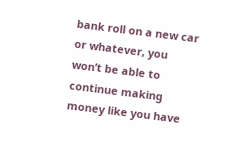bank roll on a new car or whatever, you won’t be able to continue making money like you have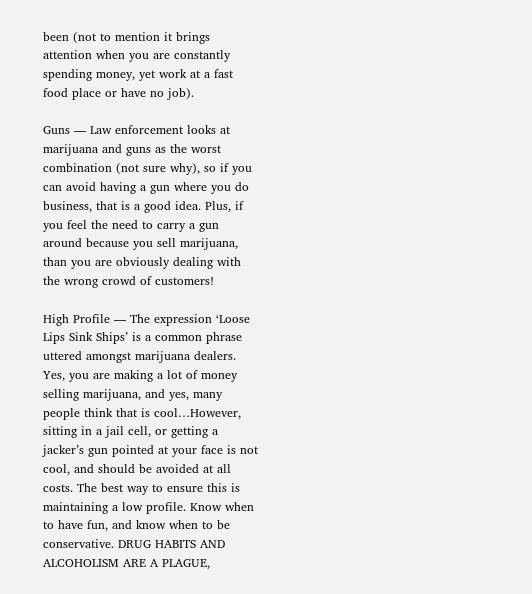been (not to mention it brings attention when you are constantly spending money, yet work at a fast food place or have no job).

Guns — Law enforcement looks at marijuana and guns as the worst combination (not sure why), so if you can avoid having a gun where you do business, that is a good idea. Plus, if you feel the need to carry a gun around because you sell marijuana, than you are obviously dealing with the wrong crowd of customers!

High Profile — The expression ‘Loose Lips Sink Ships’ is a common phrase uttered amongst marijuana dealers. Yes, you are making a lot of money selling marijuana, and yes, many people think that is cool…However, sitting in a jail cell, or getting a jacker’s gun pointed at your face is not cool, and should be avoided at all costs. The best way to ensure this is maintaining a low profile. Know when to have fun, and know when to be conservative. DRUG HABITS AND ALCOHOLISM ARE A PLAGUE,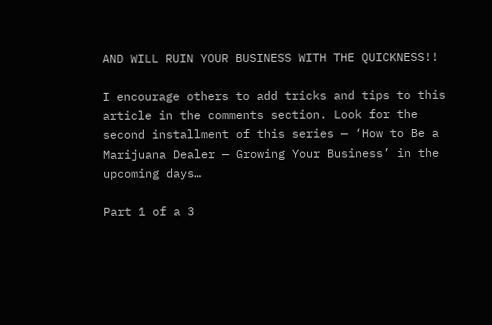AND WILL RUIN YOUR BUSINESS WITH THE QUICKNESS!!

I encourage others to add tricks and tips to this article in the comments section. Look for the second installment of this series — ‘How to Be a Marijuana Dealer — Growing Your Business’ in the upcoming days…

Part 1 of a 3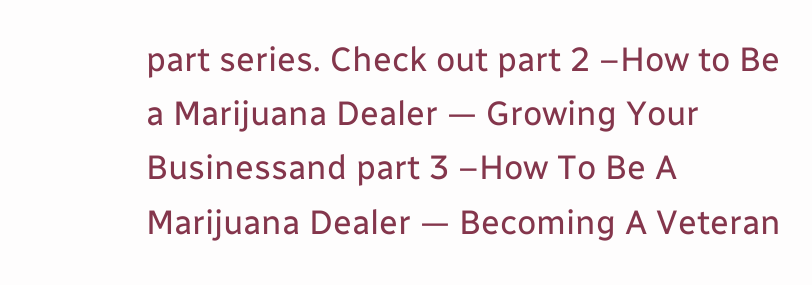part series. Check out part 2 –How to Be a Marijuana Dealer — Growing Your Businessand part 3 –How To Be A Marijuana Dealer — Becoming A Veteran